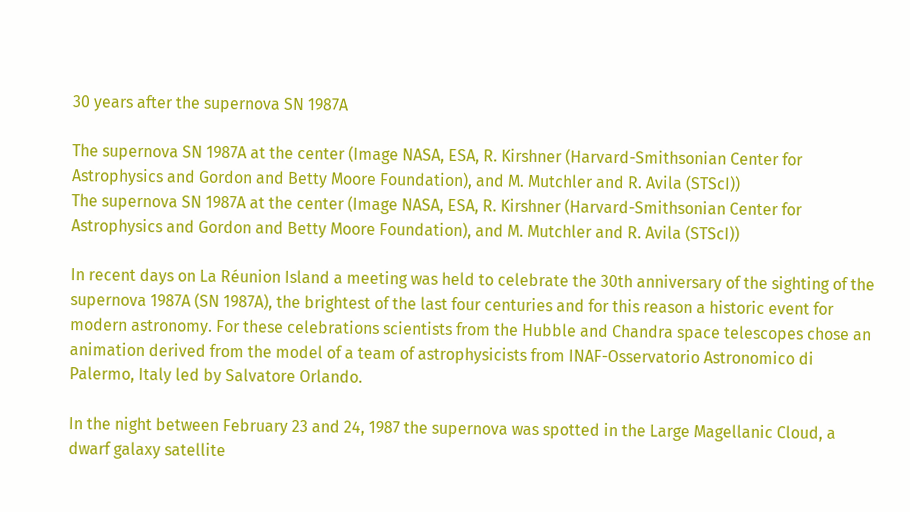30 years after the supernova SN 1987A

The supernova SN 1987A at the center (Image NASA, ESA, R. Kirshner (Harvard-Smithsonian Center for Astrophysics and Gordon and Betty Moore Foundation), and M. Mutchler and R. Avila (STScI))
The supernova SN 1987A at the center (Image NASA, ESA, R. Kirshner (Harvard-Smithsonian Center for Astrophysics and Gordon and Betty Moore Foundation), and M. Mutchler and R. Avila (STScI))

In recent days on La Réunion Island a meeting was held to celebrate the 30th anniversary of the sighting of the supernova 1987A (SN 1987A), the brightest of the last four centuries and for this reason a historic event for modern astronomy. For these celebrations scientists from the Hubble and Chandra space telescopes chose an animation derived from the model of a team of astrophysicists from INAF-Osservatorio Astronomico di Palermo, Italy led by Salvatore Orlando.

In the night between February 23 and 24, 1987 the supernova was spotted in the Large Magellanic Cloud, a dwarf galaxy satellite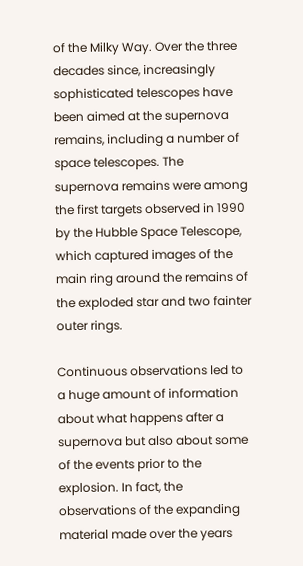of the Milky Way. Over the three decades since, increasingly sophisticated telescopes have been aimed at the supernova remains, including a number of space telescopes. The supernova remains were among the first targets observed in 1990 by the Hubble Space Telescope, which captured images of the main ring around the remains of the exploded star and two fainter outer rings.

Continuous observations led to a huge amount of information about what happens after a supernova but also about some of the events prior to the explosion. In fact, the observations of the expanding material made over the years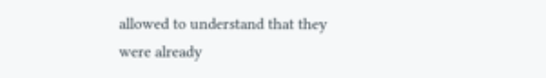allowed to understand that they were already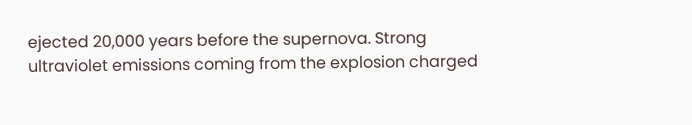ejected 20,000 years before the supernova. Strong ultraviolet emissions coming from the explosion charged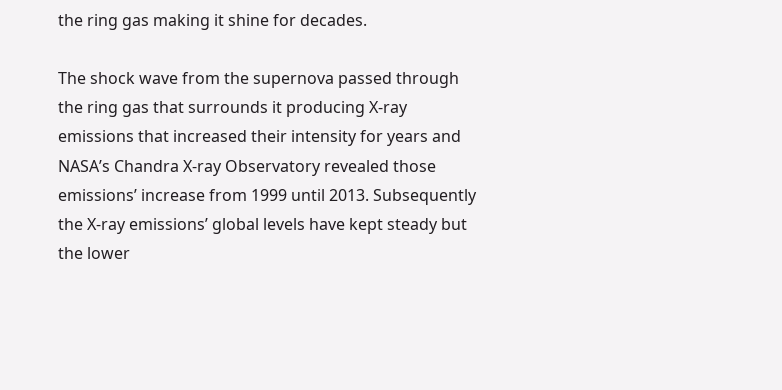the ring gas making it shine for decades.

The shock wave from the supernova passed through the ring gas that surrounds it producing X-ray emissions that increased their intensity for years and NASA’s Chandra X-ray Observatory revealed those emissions’ increase from 1999 until 2013. Subsequently the X-ray emissions’ global levels have kept steady but the lower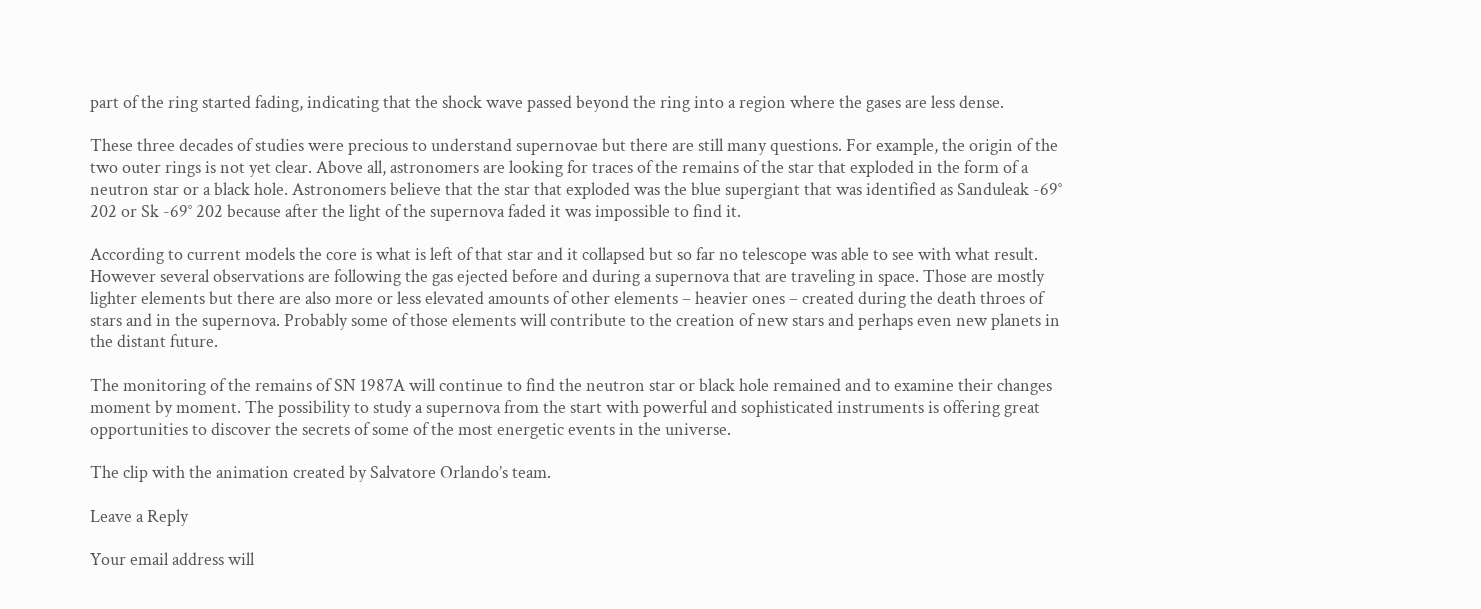part of the ring started fading, indicating that the shock wave passed beyond the ring into a region where the gases are less dense.

These three decades of studies were precious to understand supernovae but there are still many questions. For example, the origin of the two outer rings is not yet clear. Above all, astronomers are looking for traces of the remains of the star that exploded in the form of a neutron star or a black hole. Astronomers believe that the star that exploded was the blue supergiant that was identified as Sanduleak -69° 202 or Sk -69° 202 because after the light of the supernova faded it was impossible to find it.

According to current models the core is what is left of that star and it collapsed but so far no telescope was able to see with what result. However several observations are following the gas ejected before and during a supernova that are traveling in space. Those are mostly lighter elements but there are also more or less elevated amounts of other elements – heavier ones – created during the death throes of stars and in the supernova. Probably some of those elements will contribute to the creation of new stars and perhaps even new planets in the distant future.

The monitoring of the remains of SN 1987A will continue to find the neutron star or black hole remained and to examine their changes moment by moment. The possibility to study a supernova from the start with powerful and sophisticated instruments is offering great opportunities to discover the secrets of some of the most energetic events in the universe.

The clip with the animation created by Salvatore Orlando’s team.

Leave a Reply

Your email address will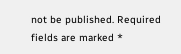not be published. Required fields are marked *